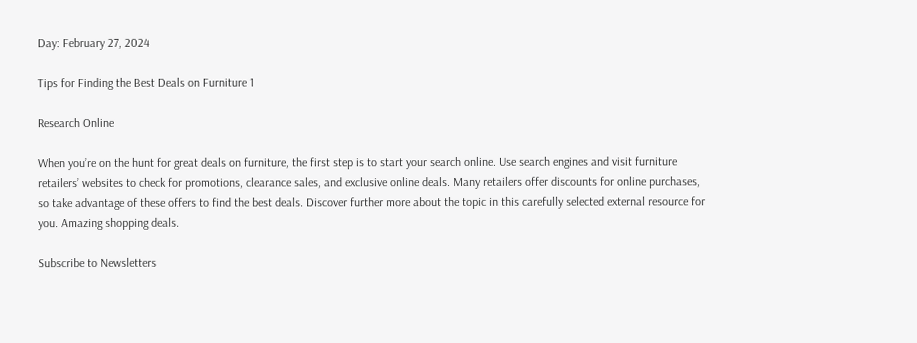Day: February 27, 2024

Tips for Finding the Best Deals on Furniture 1

Research Online

When you’re on the hunt for great deals on furniture, the first step is to start your search online. Use search engines and visit furniture retailers’ websites to check for promotions, clearance sales, and exclusive online deals. Many retailers offer discounts for online purchases, so take advantage of these offers to find the best deals. Discover further more about the topic in this carefully selected external resource for you. Amazing shopping deals.

Subscribe to Newsletters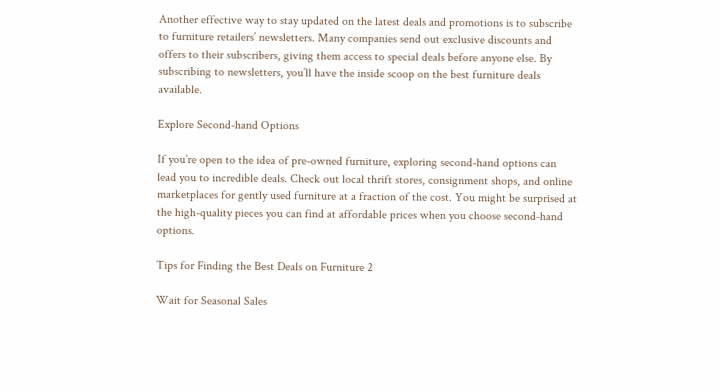Another effective way to stay updated on the latest deals and promotions is to subscribe to furniture retailers’ newsletters. Many companies send out exclusive discounts and offers to their subscribers, giving them access to special deals before anyone else. By subscribing to newsletters, you’ll have the inside scoop on the best furniture deals available.

Explore Second-hand Options

If you’re open to the idea of pre-owned furniture, exploring second-hand options can lead you to incredible deals. Check out local thrift stores, consignment shops, and online marketplaces for gently used furniture at a fraction of the cost. You might be surprised at the high-quality pieces you can find at affordable prices when you choose second-hand options.

Tips for Finding the Best Deals on Furniture 2

Wait for Seasonal Sales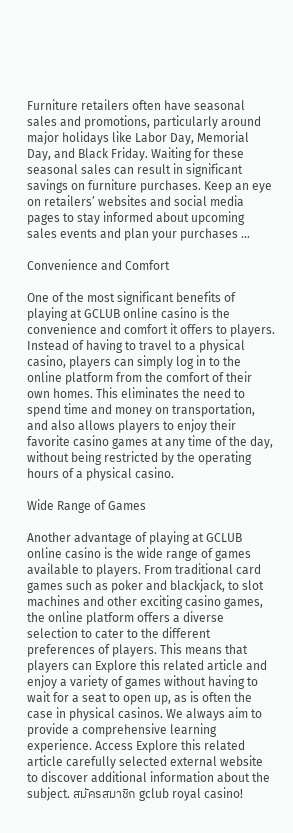Furniture retailers often have seasonal sales and promotions, particularly around major holidays like Labor Day, Memorial Day, and Black Friday. Waiting for these seasonal sales can result in significant savings on furniture purchases. Keep an eye on retailers’ websites and social media pages to stay informed about upcoming sales events and plan your purchases …

Convenience and Comfort

One of the most significant benefits of playing at GCLUB online casino is the convenience and comfort it offers to players. Instead of having to travel to a physical casino, players can simply log in to the online platform from the comfort of their own homes. This eliminates the need to spend time and money on transportation, and also allows players to enjoy their favorite casino games at any time of the day, without being restricted by the operating hours of a physical casino.

Wide Range of Games

Another advantage of playing at GCLUB online casino is the wide range of games available to players. From traditional card games such as poker and blackjack, to slot machines and other exciting casino games, the online platform offers a diverse selection to cater to the different preferences of players. This means that players can Explore this related article and enjoy a variety of games without having to wait for a seat to open up, as is often the case in physical casinos. We always aim to provide a comprehensive learning experience. Access Explore this related article carefully selected external website to discover additional information about the subject. สมัครสมาชิก gclub royal casino!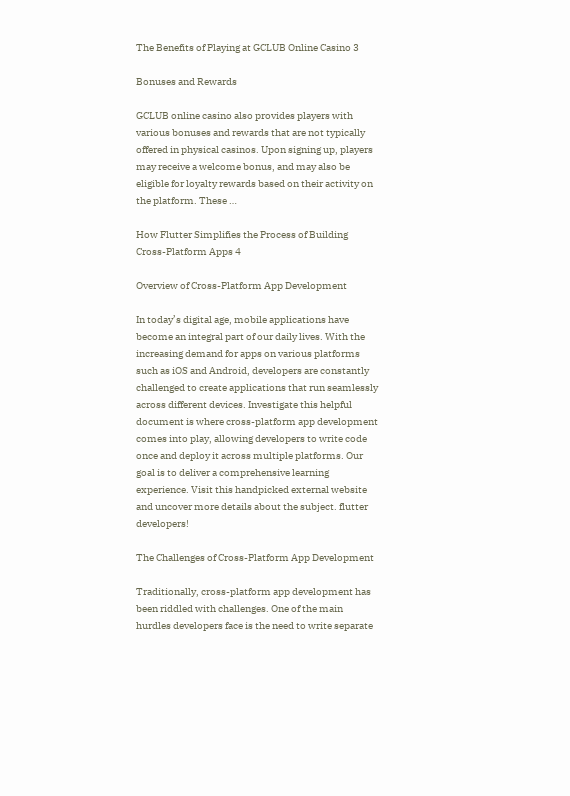The Benefits of Playing at GCLUB Online Casino 3

Bonuses and Rewards

GCLUB online casino also provides players with various bonuses and rewards that are not typically offered in physical casinos. Upon signing up, players may receive a welcome bonus, and may also be eligible for loyalty rewards based on their activity on the platform. These …

How Flutter Simplifies the Process of Building Cross-Platform Apps 4

Overview of Cross-Platform App Development

In today’s digital age, mobile applications have become an integral part of our daily lives. With the increasing demand for apps on various platforms such as iOS and Android, developers are constantly challenged to create applications that run seamlessly across different devices. Investigate this helpful document is where cross-platform app development comes into play, allowing developers to write code once and deploy it across multiple platforms. Our goal is to deliver a comprehensive learning experience. Visit this handpicked external website and uncover more details about the subject. flutter developers!

The Challenges of Cross-Platform App Development

Traditionally, cross-platform app development has been riddled with challenges. One of the main hurdles developers face is the need to write separate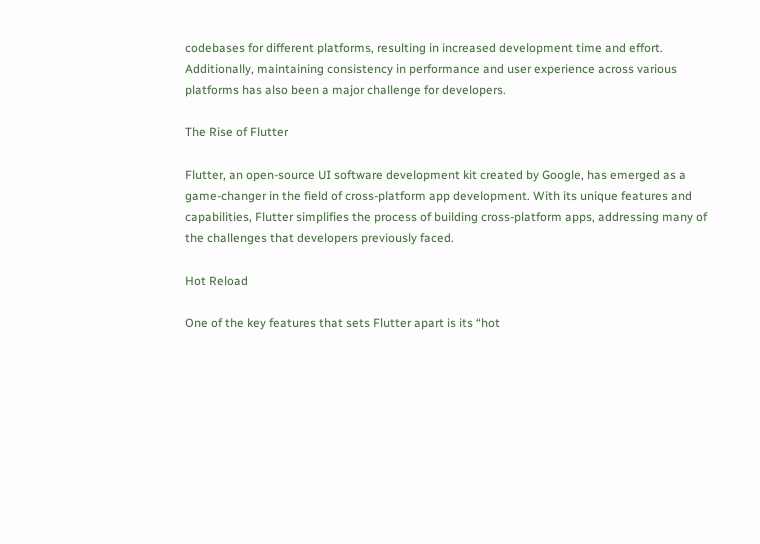codebases for different platforms, resulting in increased development time and effort. Additionally, maintaining consistency in performance and user experience across various platforms has also been a major challenge for developers.

The Rise of Flutter

Flutter, an open-source UI software development kit created by Google, has emerged as a game-changer in the field of cross-platform app development. With its unique features and capabilities, Flutter simplifies the process of building cross-platform apps, addressing many of the challenges that developers previously faced.

Hot Reload

One of the key features that sets Flutter apart is its “hot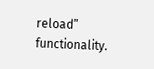reload” functionality.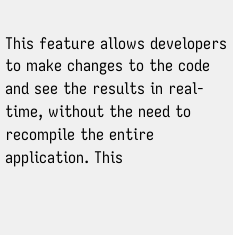This feature allows developers to make changes to the code and see the results in real-time, without the need to recompile the entire application. This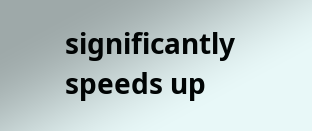significantly speeds up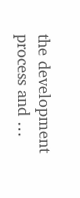the development process and …